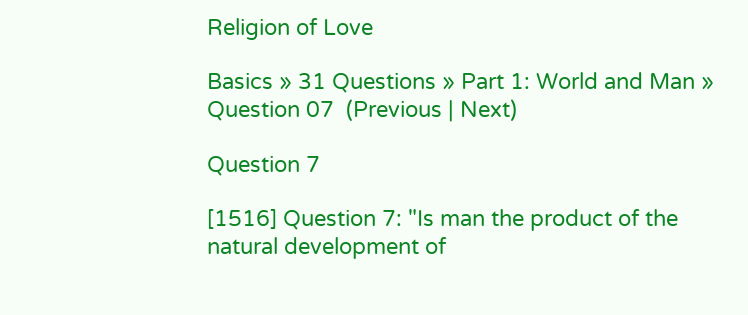Religion of Love

Basics » 31 Questions » Part 1: World and Man » Question 07  (Previous | Next)

Question 7

[1516] Question 7: "Is man the product of the natural development of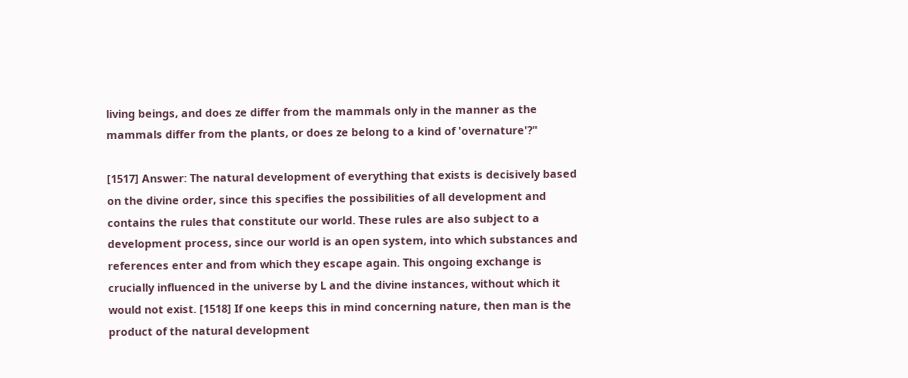living beings, and does ze differ from the mammals only in the manner as the mammals differ from the plants, or does ze belong to a kind of 'overnature'?"

[1517] Answer: The natural development of everything that exists is decisively based on the divine order, since this specifies the possibilities of all development and contains the rules that constitute our world. These rules are also subject to a development process, since our world is an open system, into which substances and references enter and from which they escape again. This ongoing exchange is crucially influenced in the universe by L and the divine instances, without which it would not exist. [1518] If one keeps this in mind concerning nature, then man is the product of the natural development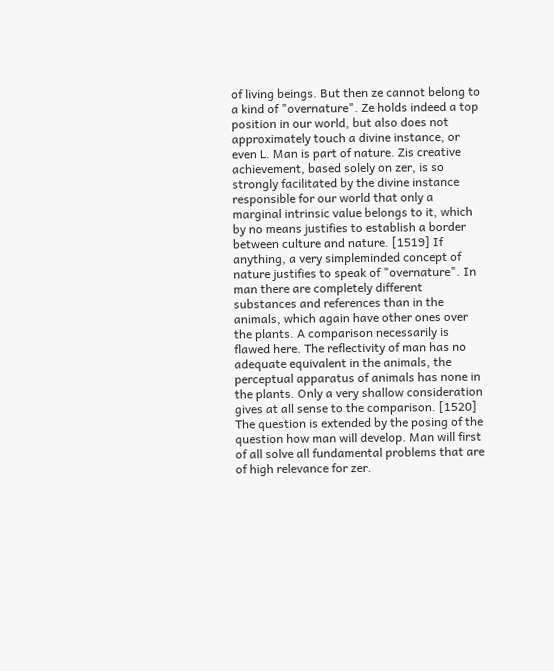of living beings. But then ze cannot belong to a kind of "overnature". Ze holds indeed a top position in our world, but also does not approximately touch a divine instance, or even L. Man is part of nature. Zis creative achievement, based solely on zer, is so strongly facilitated by the divine instance responsible for our world that only a marginal intrinsic value belongs to it, which by no means justifies to establish a border between culture and nature. [1519] If anything, a very simpleminded concept of nature justifies to speak of "overnature". In man there are completely different substances and references than in the animals, which again have other ones over the plants. A comparison necessarily is flawed here. The reflectivity of man has no adequate equivalent in the animals, the perceptual apparatus of animals has none in the plants. Only a very shallow consideration gives at all sense to the comparison. [1520] The question is extended by the posing of the question how man will develop. Man will first of all solve all fundamental problems that are of high relevance for zer.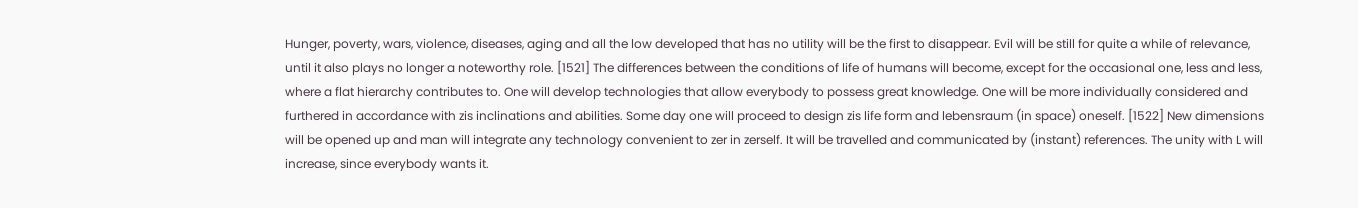Hunger, poverty, wars, violence, diseases, aging and all the low developed that has no utility will be the first to disappear. Evil will be still for quite a while of relevance, until it also plays no longer a noteworthy role. [1521] The differences between the conditions of life of humans will become, except for the occasional one, less and less, where a flat hierarchy contributes to. One will develop technologies that allow everybody to possess great knowledge. One will be more individually considered and furthered in accordance with zis inclinations and abilities. Some day one will proceed to design zis life form and lebensraum (in space) oneself. [1522] New dimensions will be opened up and man will integrate any technology convenient to zer in zerself. It will be travelled and communicated by (instant) references. The unity with L will increase, since everybody wants it.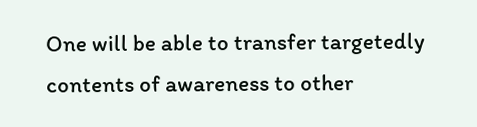One will be able to transfer targetedly contents of awareness to other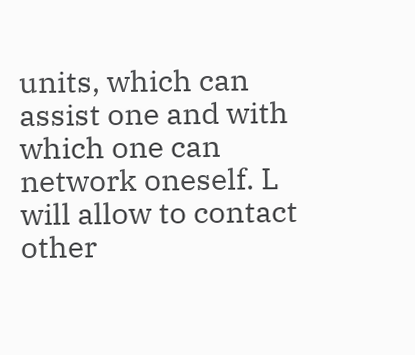units, which can assist one and with which one can network oneself. L will allow to contact other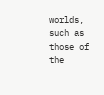worlds, such as those of the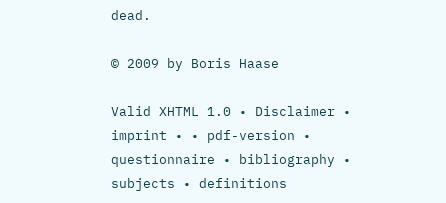dead.

© 2009 by Boris Haase

Valid XHTML 1.0 • Disclaimer • imprint • • pdf-version • questionnaire • bibliography • subjects • definitions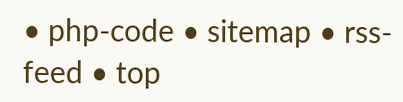• php-code • sitemap • rss-feed • top